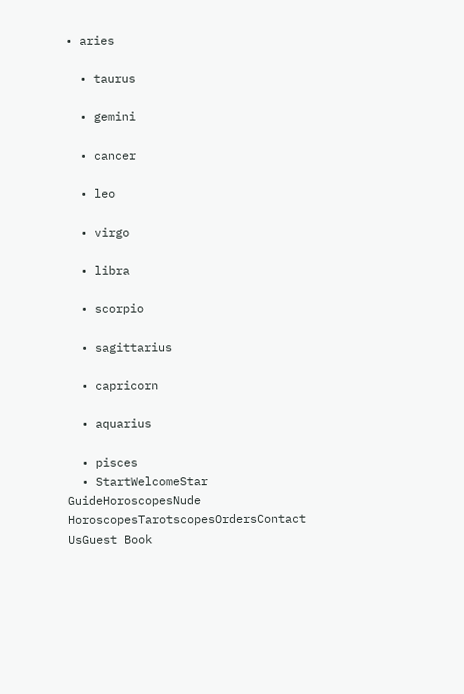• aries

  • taurus

  • gemini

  • cancer

  • leo

  • virgo

  • libra

  • scorpio

  • sagittarius

  • capricorn

  • aquarius

  • pisces
  • StartWelcomeStar GuideHoroscopesNude HoroscopesTarotscopesOrdersContact UsGuest Book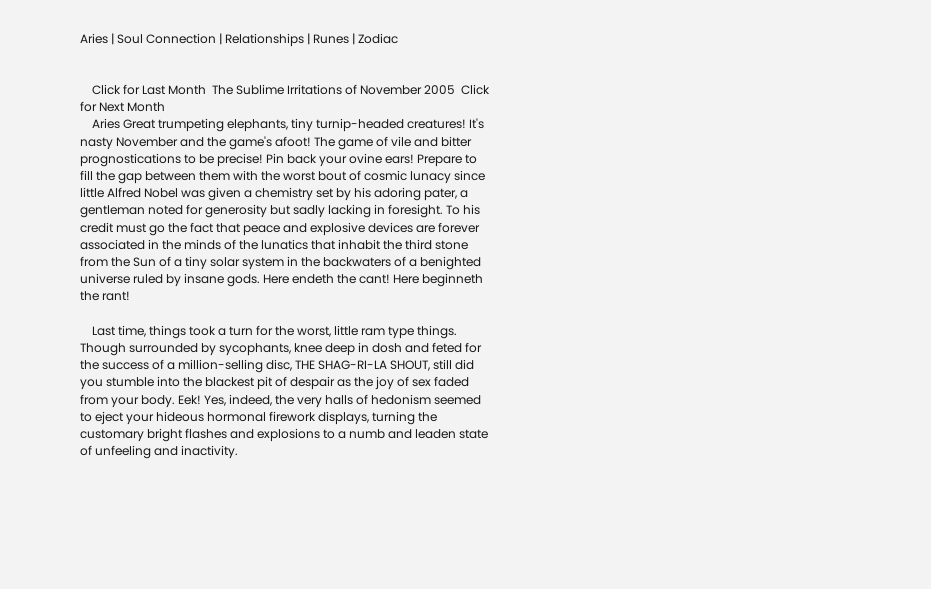Aries | Soul Connection | Relationships | Runes | Zodiac


    Click for Last Month  The Sublime Irritations of November 2005  Click for Next Month
    Aries Great trumpeting elephants, tiny turnip-headed creatures! It's nasty November and the game's afoot! The game of vile and bitter prognostications to be precise! Pin back your ovine ears! Prepare to fill the gap between them with the worst bout of cosmic lunacy since little Alfred Nobel was given a chemistry set by his adoring pater, a gentleman noted for generosity but sadly lacking in foresight. To his credit must go the fact that peace and explosive devices are forever associated in the minds of the lunatics that inhabit the third stone from the Sun of a tiny solar system in the backwaters of a benighted universe ruled by insane gods. Here endeth the cant! Here beginneth the rant!

    Last time, things took a turn for the worst, little ram type things. Though surrounded by sycophants, knee deep in dosh and feted for the success of a million-selling disc, THE SHAG-RI-LA SHOUT, still did you stumble into the blackest pit of despair as the joy of sex faded from your body. Eek! Yes, indeed, the very halls of hedonism seemed to eject your hideous hormonal firework displays, turning the customary bright flashes and explosions to a numb and leaden state of unfeeling and inactivity.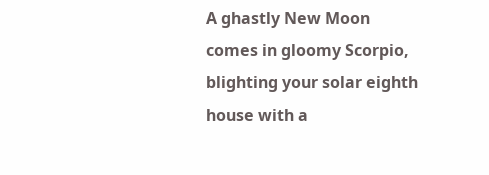A ghastly New Moon comes in gloomy Scorpio, blighting your solar eighth house with a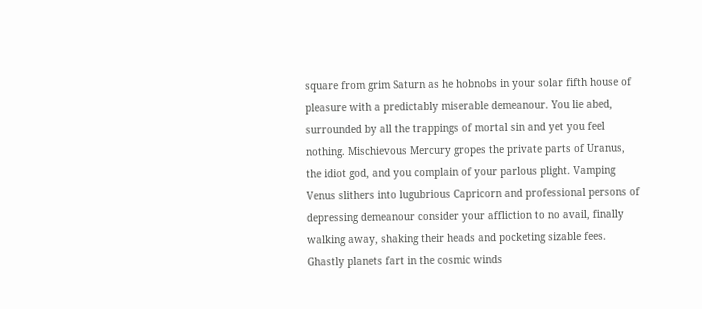square from grim Saturn as he hobnobs in your solar fifth house of pleasure with a predictably miserable demeanour. You lie abed, surrounded by all the trappings of mortal sin and yet you feel nothing. Mischievous Mercury gropes the private parts of Uranus, the idiot god, and you complain of your parlous plight. Vamping Venus slithers into lugubrious Capricorn and professional persons of depressing demeanour consider your affliction to no avail, finally walking away, shaking their heads and pocketing sizable fees. Ghastly planets fart in the cosmic winds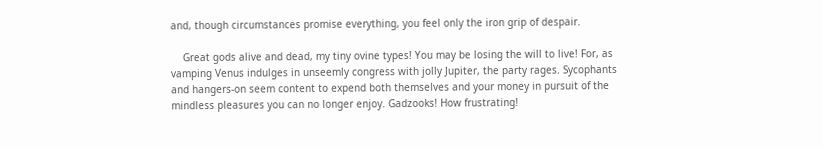and, though circumstances promise everything, you feel only the iron grip of despair.

    Great gods alive and dead, my tiny ovine types! You may be losing the will to live! For, as vamping Venus indulges in unseemly congress with jolly Jupiter, the party rages. Sycophants and hangers-on seem content to expend both themselves and your money in pursuit of the mindless pleasures you can no longer enjoy. Gadzooks! How frustrating!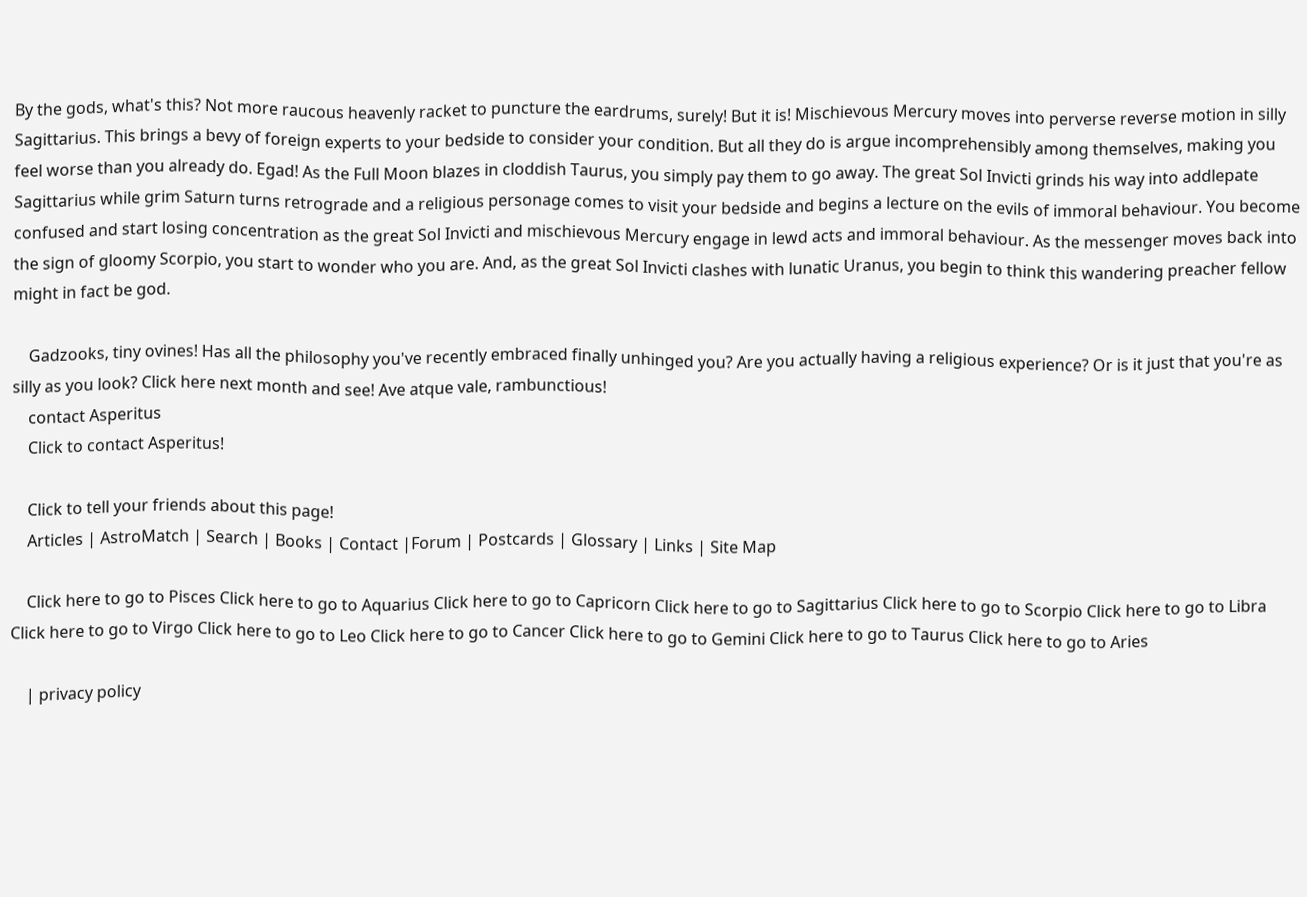By the gods, what's this? Not more raucous heavenly racket to puncture the eardrums, surely! But it is! Mischievous Mercury moves into perverse reverse motion in silly Sagittarius. This brings a bevy of foreign experts to your bedside to consider your condition. But all they do is argue incomprehensibly among themselves, making you feel worse than you already do. Egad! As the Full Moon blazes in cloddish Taurus, you simply pay them to go away. The great Sol Invicti grinds his way into addlepate Sagittarius while grim Saturn turns retrograde and a religious personage comes to visit your bedside and begins a lecture on the evils of immoral behaviour. You become confused and start losing concentration as the great Sol Invicti and mischievous Mercury engage in lewd acts and immoral behaviour. As the messenger moves back into the sign of gloomy Scorpio, you start to wonder who you are. And, as the great Sol Invicti clashes with lunatic Uranus, you begin to think this wandering preacher fellow might in fact be god.

    Gadzooks, tiny ovines! Has all the philosophy you've recently embraced finally unhinged you? Are you actually having a religious experience? Or is it just that you're as silly as you look? Click here next month and see! Ave atque vale, rambunctious!
    contact Asperitus
    Click to contact Asperitus!

    Click to tell your friends about this page!
    Articles | AstroMatch | Search | Books | Contact |Forum | Postcards | Glossary | Links | Site Map

    Click here to go to Pisces Click here to go to Aquarius Click here to go to Capricorn Click here to go to Sagittarius Click here to go to Scorpio Click here to go to Libra Click here to go to Virgo Click here to go to Leo Click here to go to Cancer Click here to go to Gemini Click here to go to Taurus Click here to go to Aries

    | privacy policy